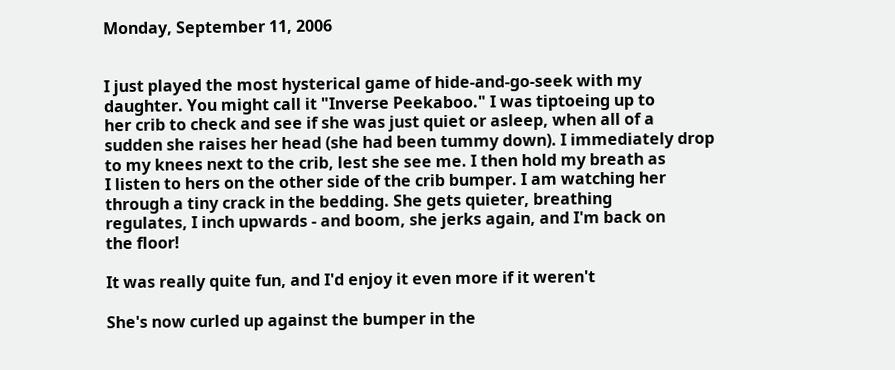Monday, September 11, 2006


I just played the most hysterical game of hide-and-go-seek with my
daughter. You might call it "Inverse Peekaboo." I was tiptoeing up to
her crib to check and see if she was just quiet or asleep, when all of a
sudden she raises her head (she had been tummy down). I immediately drop
to my knees next to the crib, lest she see me. I then hold my breath as
I listen to hers on the other side of the crib bumper. I am watching her
through a tiny crack in the bedding. She gets quieter, breathing
regulates, I inch upwards - and boom, she jerks again, and I'm back on
the floor!

It was really quite fun, and I'd enjoy it even more if it weren't

She's now curled up against the bumper in the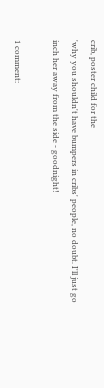crib, poster child for the
'why you shouldn't have bumpers in cribs' people, no doubt. I'll just go
inch her away from the side - goodnight!

1 comment: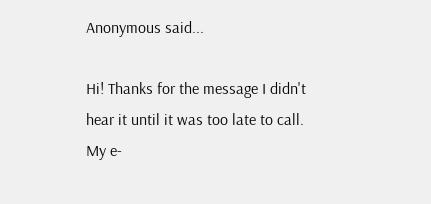Anonymous said...

Hi! Thanks for the message I didn't hear it until it was too late to call. My e-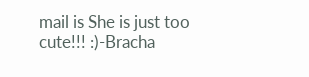mail is She is just too cute!!! :)-Bracha